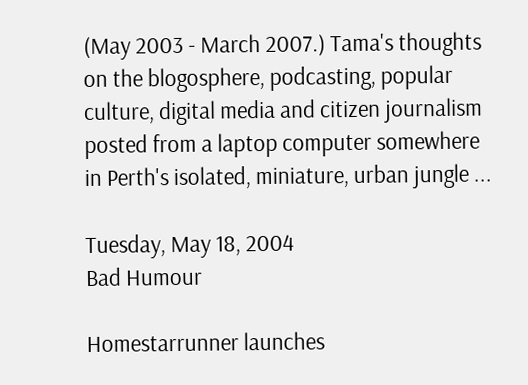(May 2003 - March 2007.) Tama's thoughts on the blogosphere, podcasting, popular culture, digital media and citizen journalism posted from a laptop computer somewhere in Perth's isolated, miniature, urban jungle ...

Tuesday, May 18, 2004
Bad Humour

Homestarrunner launches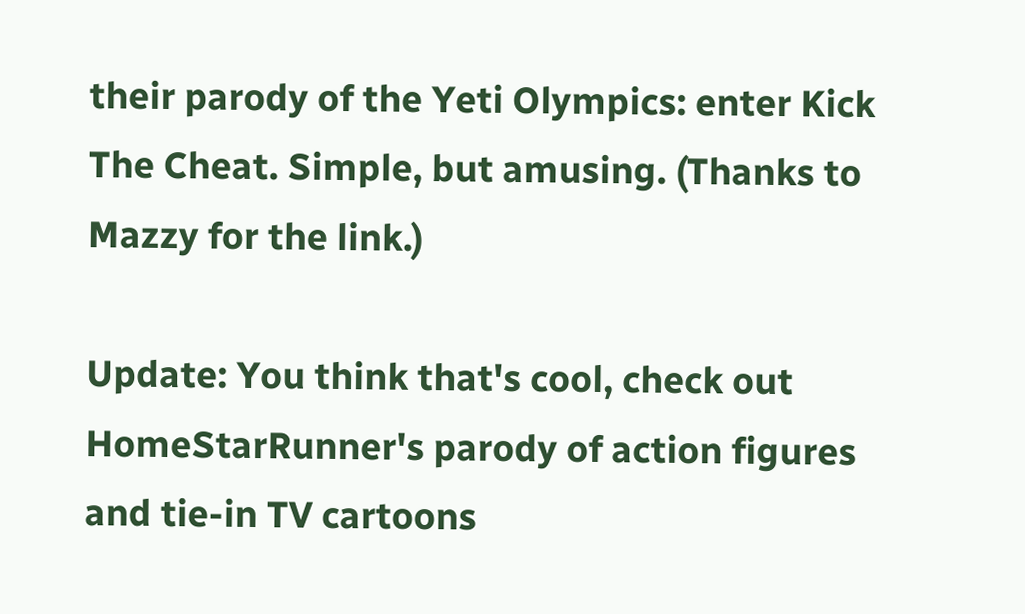their parody of the Yeti Olympics: enter Kick The Cheat. Simple, but amusing. (Thanks to Mazzy for the link.)

Update: You think that's cool, check out HomeStarRunner's parody of action figures and tie-in TV cartoons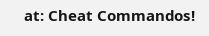at: Cheat Commandos!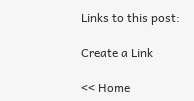Links to this post:

Create a Link

<< Home